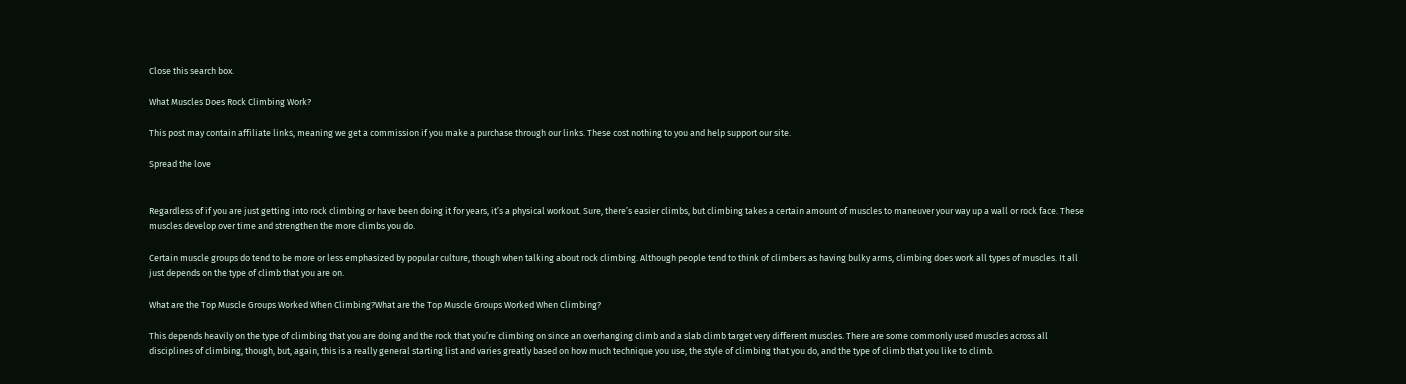Close this search box.

What Muscles Does Rock Climbing Work?

This post may contain affiliate links, meaning we get a commission if you make a purchase through our links. These cost nothing to you and help support our site.

Spread the love


Regardless of if you are just getting into rock climbing or have been doing it for years, it’s a physical workout. Sure, there’s easier climbs, but climbing takes a certain amount of muscles to maneuver your way up a wall or rock face. These muscles develop over time and strengthen the more climbs you do.

Certain muscle groups do tend to be more or less emphasized by popular culture, though when talking about rock climbing. Although people tend to think of climbers as having bulky arms, climbing does work all types of muscles. It all just depends on the type of climb that you are on.

What are the Top Muscle Groups Worked When Climbing?What are the Top Muscle Groups Worked When Climbing?

This depends heavily on the type of climbing that you are doing and the rock that you’re climbing on since an overhanging climb and a slab climb target very different muscles. There are some commonly used muscles across all disciplines of climbing, though, but, again, this is a really general starting list and varies greatly based on how much technique you use, the style of climbing that you do, and the type of climb that you like to climb.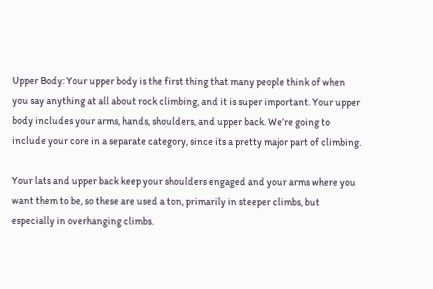Upper Body: Your upper body is the first thing that many people think of when you say anything at all about rock climbing, and it is super important. Your upper body includes your arms, hands, shoulders, and upper back. We’re going to include your core in a separate category, since its a pretty major part of climbing.

Your lats and upper back keep your shoulders engaged and your arms where you want them to be, so these are used a ton, primarily in steeper climbs, but especially in overhanging climbs.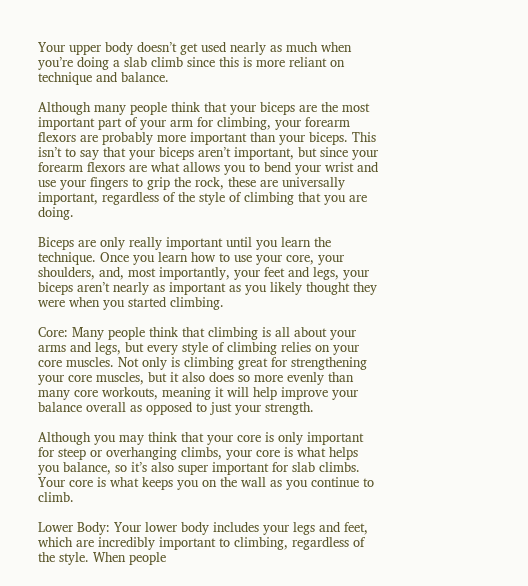Your upper body doesn’t get used nearly as much when you’re doing a slab climb since this is more reliant on technique and balance.

Although many people think that your biceps are the most important part of your arm for climbing, your forearm flexors are probably more important than your biceps. This isn’t to say that your biceps aren’t important, but since your forearm flexors are what allows you to bend your wrist and use your fingers to grip the rock, these are universally important, regardless of the style of climbing that you are doing.

Biceps are only really important until you learn the technique. Once you learn how to use your core, your shoulders, and, most importantly, your feet and legs, your biceps aren’t nearly as important as you likely thought they were when you started climbing.

Core: Many people think that climbing is all about your arms and legs, but every style of climbing relies on your core muscles. Not only is climbing great for strengthening your core muscles, but it also does so more evenly than many core workouts, meaning it will help improve your balance overall as opposed to just your strength.

Although you may think that your core is only important for steep or overhanging climbs, your core is what helps you balance, so it’s also super important for slab climbs. Your core is what keeps you on the wall as you continue to climb.

Lower Body: Your lower body includes your legs and feet, which are incredibly important to climbing, regardless of the style. When people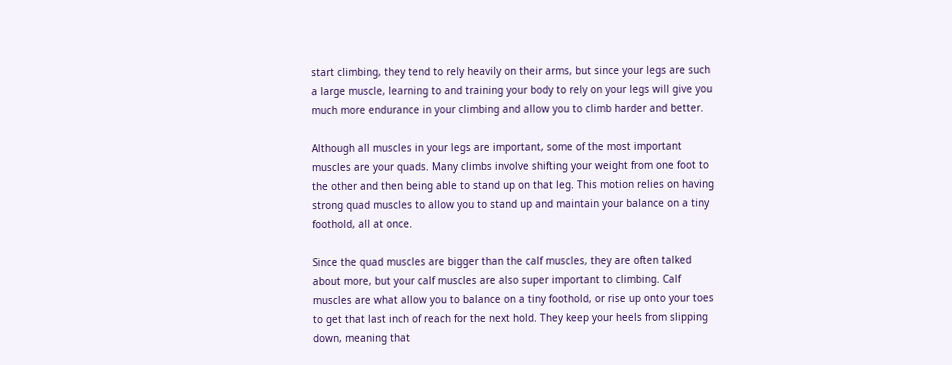start climbing, they tend to rely heavily on their arms, but since your legs are such a large muscle, learning to and training your body to rely on your legs will give you much more endurance in your climbing and allow you to climb harder and better.

Although all muscles in your legs are important, some of the most important muscles are your quads. Many climbs involve shifting your weight from one foot to the other and then being able to stand up on that leg. This motion relies on having strong quad muscles to allow you to stand up and maintain your balance on a tiny foothold, all at once.

Since the quad muscles are bigger than the calf muscles, they are often talked about more, but your calf muscles are also super important to climbing. Calf muscles are what allow you to balance on a tiny foothold, or rise up onto your toes to get that last inch of reach for the next hold. They keep your heels from slipping down, meaning that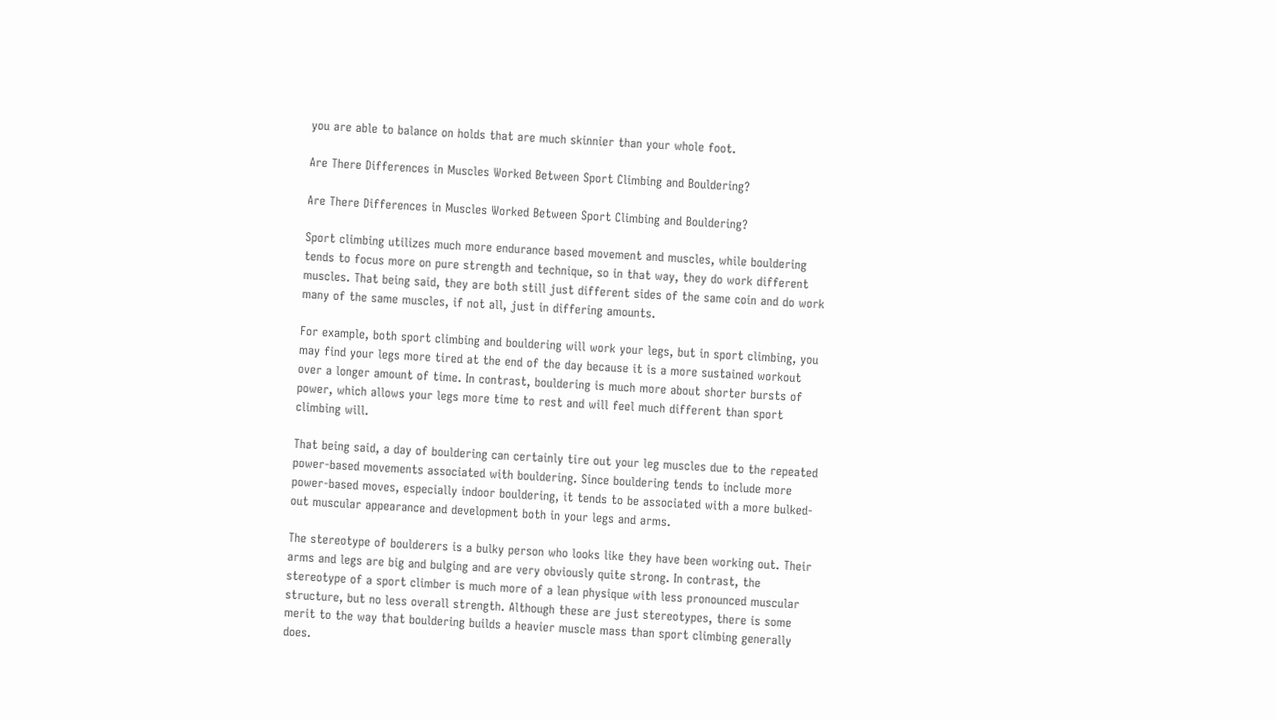you are able to balance on holds that are much skinnier than your whole foot.

Are There Differences in Muscles Worked Between Sport Climbing and Bouldering?

Are There Differences in Muscles Worked Between Sport Climbing and Bouldering?

Sport climbing utilizes much more endurance based movement and muscles, while bouldering tends to focus more on pure strength and technique, so in that way, they do work different muscles. That being said, they are both still just different sides of the same coin and do work many of the same muscles, if not all, just in differing amounts.

For example, both sport climbing and bouldering will work your legs, but in sport climbing, you may find your legs more tired at the end of the day because it is a more sustained workout over a longer amount of time. In contrast, bouldering is much more about shorter bursts of power, which allows your legs more time to rest and will feel much different than sport climbing will.

That being said, a day of bouldering can certainly tire out your leg muscles due to the repeated power-based movements associated with bouldering. Since bouldering tends to include more power-based moves, especially indoor bouldering, it tends to be associated with a more bulked-out muscular appearance and development both in your legs and arms.

The stereotype of boulderers is a bulky person who looks like they have been working out. Their arms and legs are big and bulging and are very obviously quite strong. In contrast, the stereotype of a sport climber is much more of a lean physique with less pronounced muscular structure, but no less overall strength. Although these are just stereotypes, there is some merit to the way that bouldering builds a heavier muscle mass than sport climbing generally does.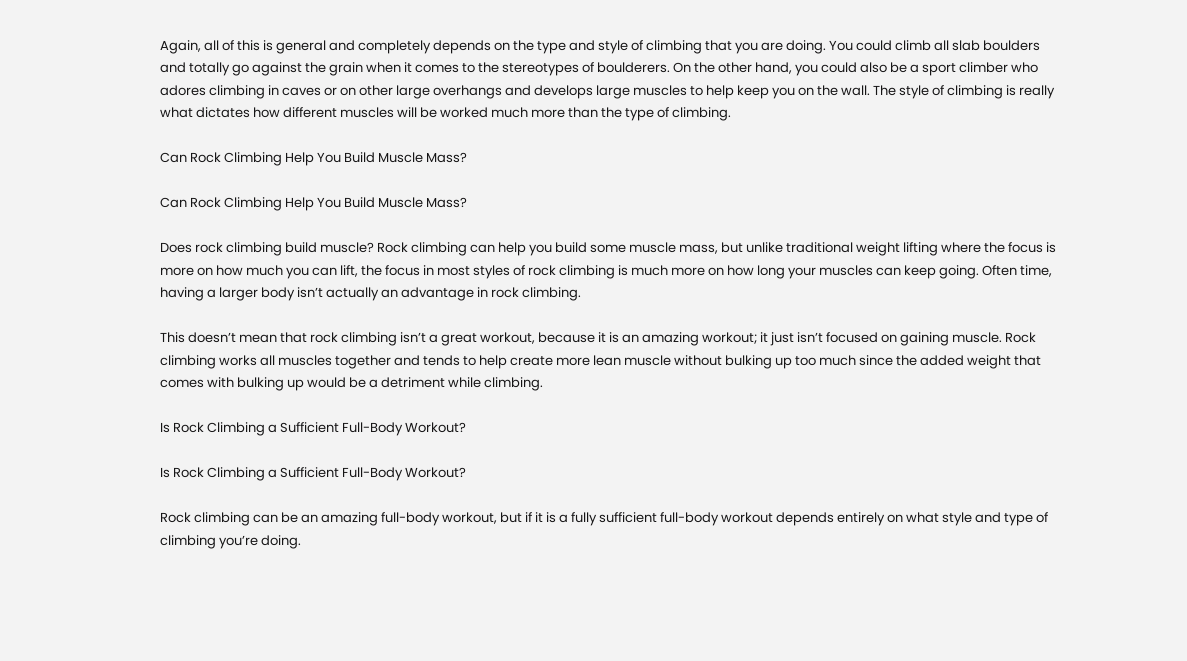Again, all of this is general and completely depends on the type and style of climbing that you are doing. You could climb all slab boulders and totally go against the grain when it comes to the stereotypes of boulderers. On the other hand, you could also be a sport climber who adores climbing in caves or on other large overhangs and develops large muscles to help keep you on the wall. The style of climbing is really what dictates how different muscles will be worked much more than the type of climbing.

Can Rock Climbing Help You Build Muscle Mass?

Can Rock Climbing Help You Build Muscle Mass?

Does rock climbing build muscle? Rock climbing can help you build some muscle mass, but unlike traditional weight lifting where the focus is more on how much you can lift, the focus in most styles of rock climbing is much more on how long your muscles can keep going. Often time, having a larger body isn’t actually an advantage in rock climbing.

This doesn’t mean that rock climbing isn’t a great workout, because it is an amazing workout; it just isn’t focused on gaining muscle. Rock climbing works all muscles together and tends to help create more lean muscle without bulking up too much since the added weight that comes with bulking up would be a detriment while climbing.

Is Rock Climbing a Sufficient Full-Body Workout?

Is Rock Climbing a Sufficient Full-Body Workout?

Rock climbing can be an amazing full-body workout, but if it is a fully sufficient full-body workout depends entirely on what style and type of climbing you’re doing.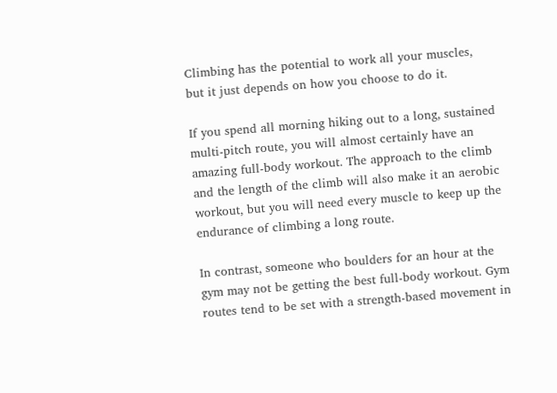Climbing has the potential to work all your muscles, but it just depends on how you choose to do it.

If you spend all morning hiking out to a long, sustained multi-pitch route, you will almost certainly have an amazing full-body workout. The approach to the climb and the length of the climb will also make it an aerobic workout, but you will need every muscle to keep up the endurance of climbing a long route.

In contrast, someone who boulders for an hour at the gym may not be getting the best full-body workout. Gym routes tend to be set with a strength-based movement in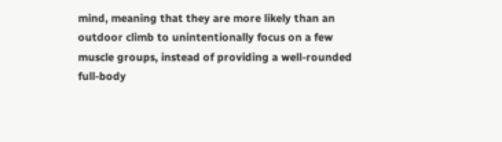mind, meaning that they are more likely than an outdoor climb to unintentionally focus on a few muscle groups, instead of providing a well-rounded full-body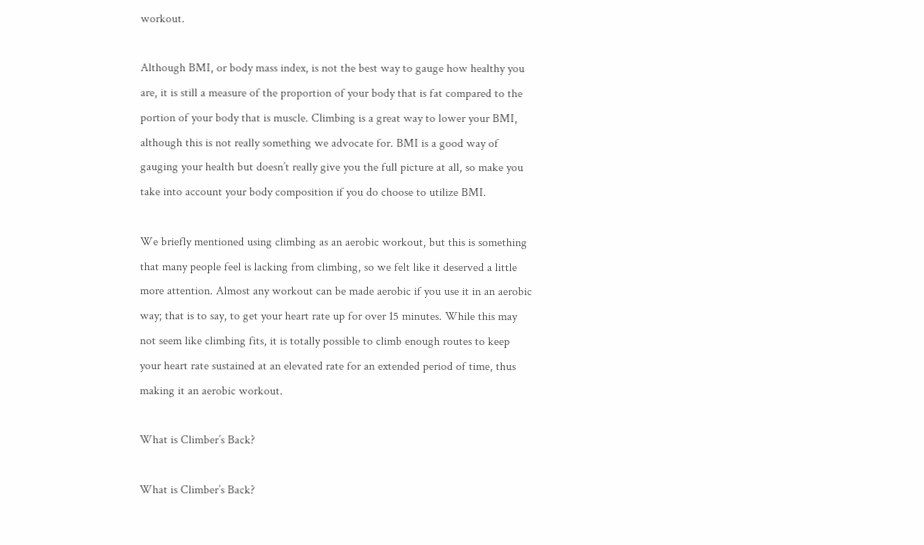workout.

Although BMI, or body mass index, is not the best way to gauge how healthy you are, it is still a measure of the proportion of your body that is fat compared to the portion of your body that is muscle. Climbing is a great way to lower your BMI, although this is not really something we advocate for. BMI is a good way of gauging your health but doesn’t really give you the full picture at all, so make you take into account your body composition if you do choose to utilize BMI.

We briefly mentioned using climbing as an aerobic workout, but this is something that many people feel is lacking from climbing, so we felt like it deserved a little more attention. Almost any workout can be made aerobic if you use it in an aerobic way; that is to say, to get your heart rate up for over 15 minutes. While this may not seem like climbing fits, it is totally possible to climb enough routes to keep your heart rate sustained at an elevated rate for an extended period of time, thus making it an aerobic workout.

What is Climber’s Back?

What is Climber’s Back?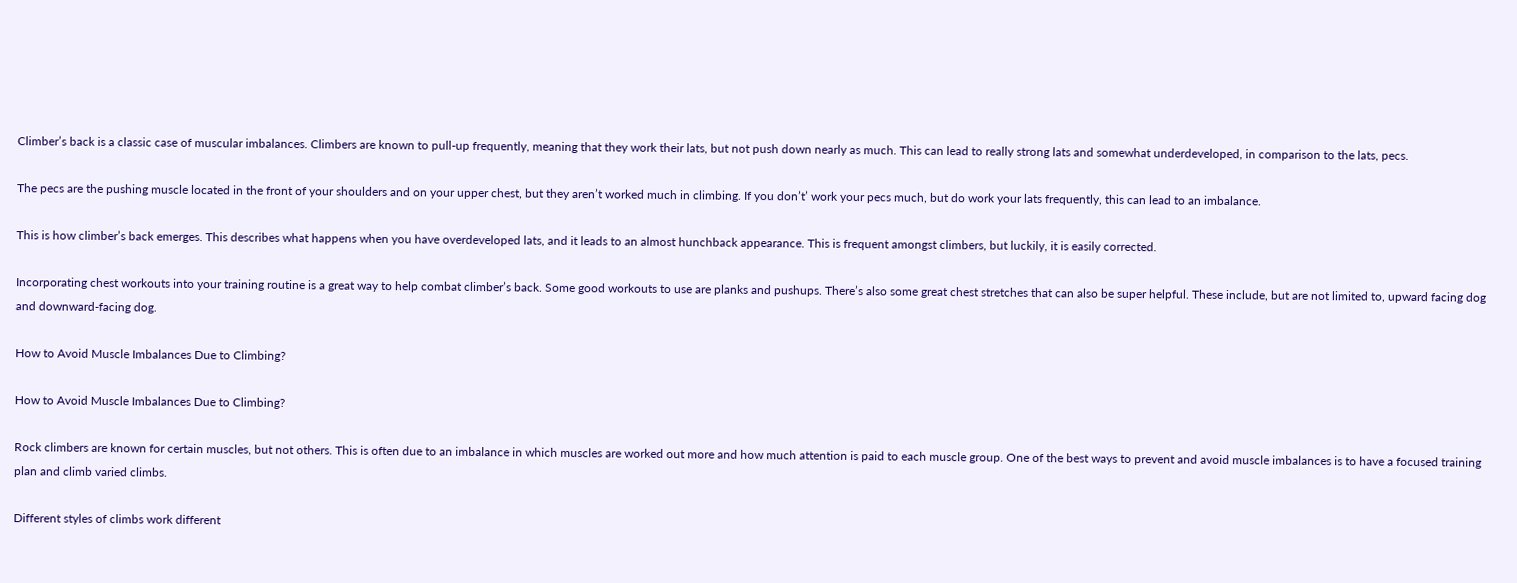Climber’s back is a classic case of muscular imbalances. Climbers are known to pull-up frequently, meaning that they work their lats, but not push down nearly as much. This can lead to really strong lats and somewhat underdeveloped, in comparison to the lats, pecs.

The pecs are the pushing muscle located in the front of your shoulders and on your upper chest, but they aren’t worked much in climbing. If you don’t’ work your pecs much, but do work your lats frequently, this can lead to an imbalance.

This is how climber’s back emerges. This describes what happens when you have overdeveloped lats, and it leads to an almost hunchback appearance. This is frequent amongst climbers, but luckily, it is easily corrected.

Incorporating chest workouts into your training routine is a great way to help combat climber’s back. Some good workouts to use are planks and pushups. There’s also some great chest stretches that can also be super helpful. These include, but are not limited to, upward facing dog and downward-facing dog.

How to Avoid Muscle Imbalances Due to Climbing?

How to Avoid Muscle Imbalances Due to Climbing?

Rock climbers are known for certain muscles, but not others. This is often due to an imbalance in which muscles are worked out more and how much attention is paid to each muscle group. One of the best ways to prevent and avoid muscle imbalances is to have a focused training plan and climb varied climbs.

Different styles of climbs work different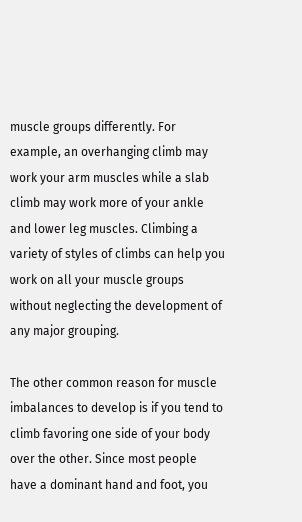muscle groups differently. For example, an overhanging climb may work your arm muscles while a slab climb may work more of your ankle and lower leg muscles. Climbing a variety of styles of climbs can help you work on all your muscle groups without neglecting the development of any major grouping.

The other common reason for muscle imbalances to develop is if you tend to climb favoring one side of your body over the other. Since most people have a dominant hand and foot, you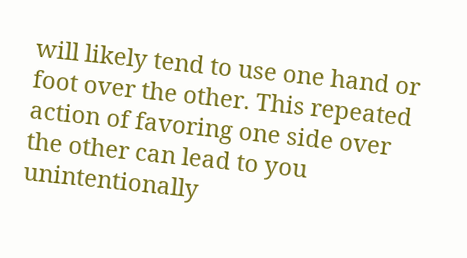will likely tend to use one hand or foot over the other. This repeated action of favoring one side over the other can lead to you unintentionally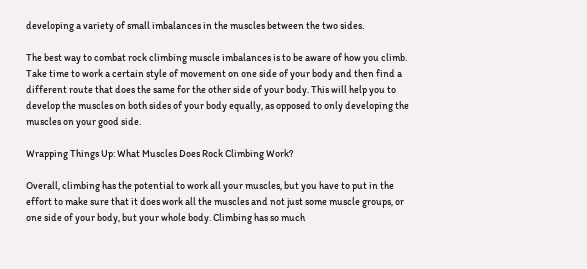developing a variety of small imbalances in the muscles between the two sides.

The best way to combat rock climbing muscle imbalances is to be aware of how you climb. Take time to work a certain style of movement on one side of your body and then find a different route that does the same for the other side of your body. This will help you to develop the muscles on both sides of your body equally, as opposed to only developing the muscles on your good side.

Wrapping Things Up: What Muscles Does Rock Climbing Work?

Overall, climbing has the potential to work all your muscles, but you have to put in the effort to make sure that it does work all the muscles and not just some muscle groups, or one side of your body, but your whole body. Climbing has so much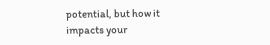potential, but how it impacts your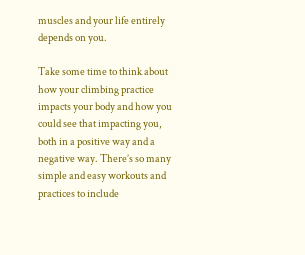muscles and your life entirely depends on you.

Take some time to think about how your climbing practice impacts your body and how you could see that impacting you, both in a positive way and a negative way. There’s so many simple and easy workouts and practices to include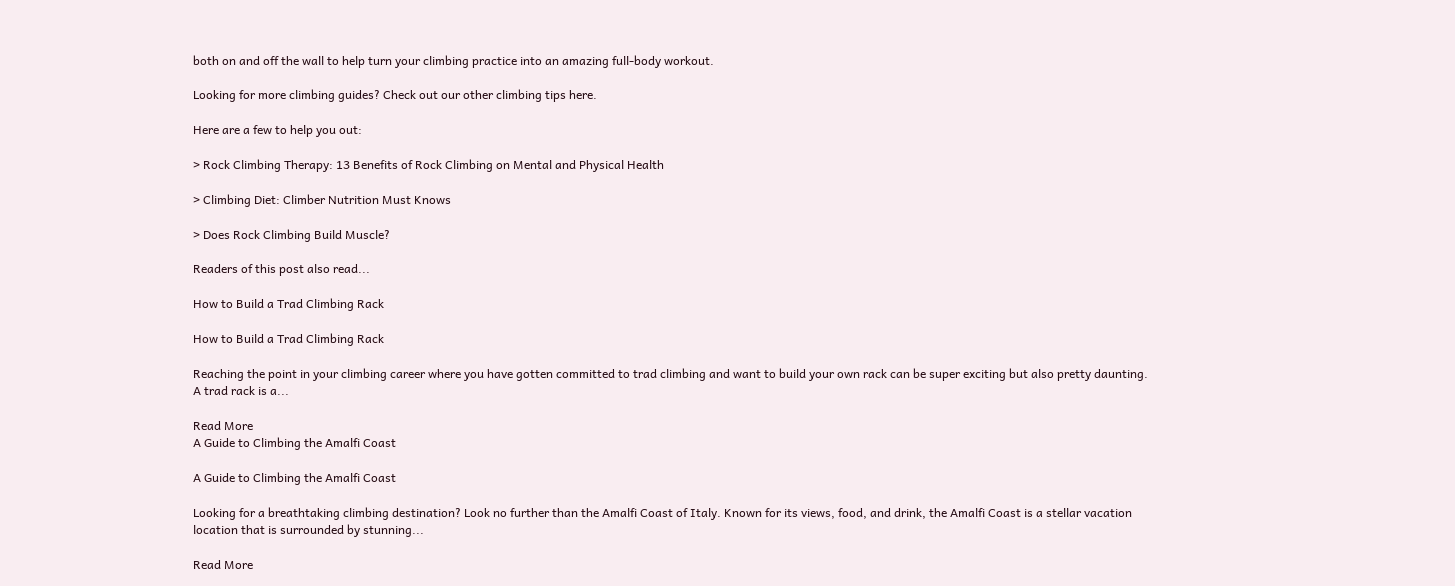both on and off the wall to help turn your climbing practice into an amazing full-body workout.

Looking for more climbing guides? Check out our other climbing tips here.

Here are a few to help you out:

> Rock Climbing Therapy: 13 Benefits of Rock Climbing on Mental and Physical Health

> Climbing Diet: Climber Nutrition Must Knows

> Does Rock Climbing Build Muscle?

Readers of this post also read...

How to Build a Trad Climbing Rack

How to Build a Trad Climbing Rack

Reaching the point in your climbing career where you have gotten committed to trad climbing and want to build your own rack can be super exciting but also pretty daunting. A trad rack is a...

Read More
A Guide to Climbing the Amalfi Coast

A Guide to Climbing the Amalfi Coast

Looking for a breathtaking climbing destination? Look no further than the Amalfi Coast of Italy. Known for its views, food, and drink, the Amalfi Coast is a stellar vacation location that is surrounded by stunning...

Read More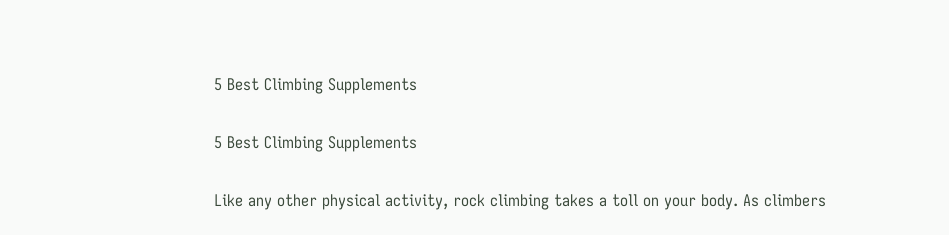5 Best Climbing Supplements

5 Best Climbing Supplements

Like any other physical activity, rock climbing takes a toll on your body. As climbers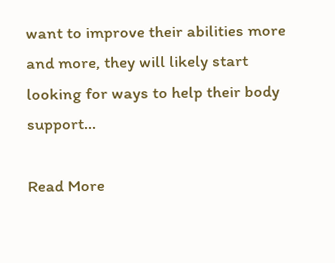want to improve their abilities more and more, they will likely start looking for ways to help their body support...

Read More